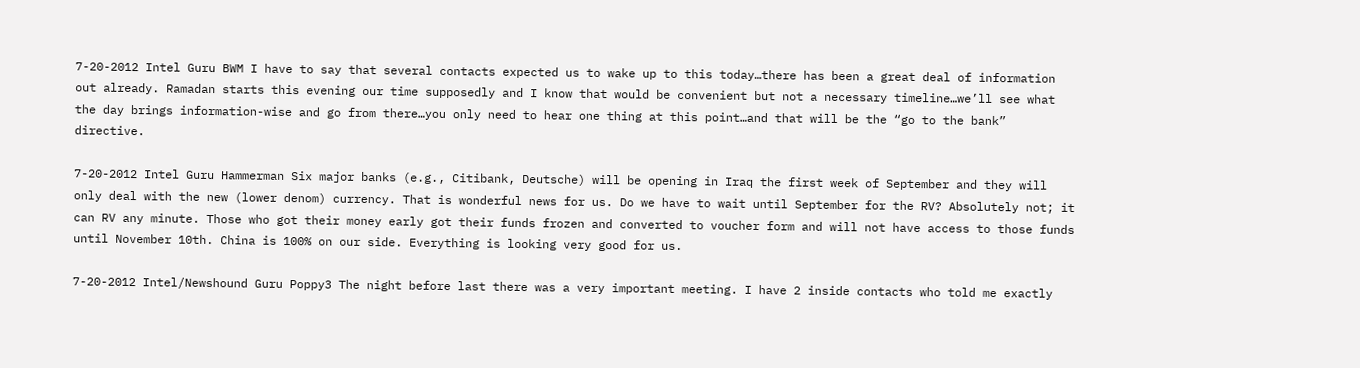7-20-2012 Intel Guru BWM I have to say that several contacts expected us to wake up to this today…there has been a great deal of information out already. Ramadan starts this evening our time supposedly and I know that would be convenient but not a necessary timeline…we’ll see what the day brings information-wise and go from there…you only need to hear one thing at this point…and that will be the “go to the bank” directive.

7-20-2012 Intel Guru Hammerman Six major banks (e.g., Citibank, Deutsche) will be opening in Iraq the first week of September and they will only deal with the new (lower denom) currency. That is wonderful news for us. Do we have to wait until September for the RV? Absolutely not; it can RV any minute. Those who got their money early got their funds frozen and converted to voucher form and will not have access to those funds until November 10th. China is 100% on our side. Everything is looking very good for us.

7-20-2012 Intel/Newshound Guru Poppy3 The night before last there was a very important meeting. I have 2 inside contacts who told me exactly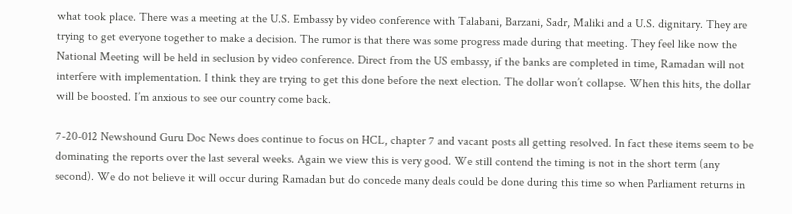what took place. There was a meeting at the U.S. Embassy by video conference with Talabani, Barzani, Sadr, Maliki and a U.S. dignitary. They are trying to get everyone together to make a decision. The rumor is that there was some progress made during that meeting. They feel like now the National Meeting will be held in seclusion by video conference. Direct from the US embassy, if the banks are completed in time, Ramadan will not interfere with implementation. I think they are trying to get this done before the next election. The dollar won’t collapse. When this hits, the dollar will be boosted. I’m anxious to see our country come back.

7-20-012 Newshound Guru Doc News does continue to focus on HCL, chapter 7 and vacant posts all getting resolved. In fact these items seem to be dominating the reports over the last several weeks. Again we view this is very good. We still contend the timing is not in the short term (any second). We do not believe it will occur during Ramadan but do concede many deals could be done during this time so when Parliament returns in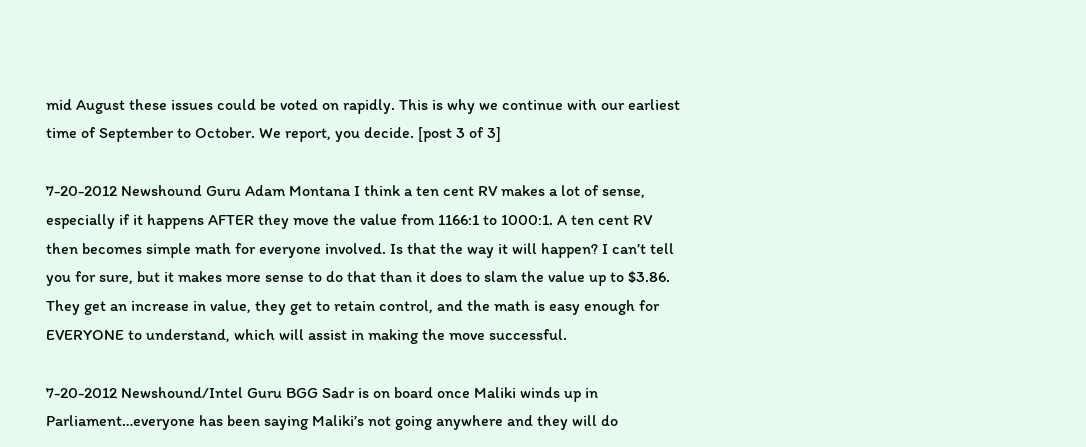mid August these issues could be voted on rapidly. This is why we continue with our earliest time of September to October. We report, you decide. [post 3 of 3]

7-20-2012 Newshound Guru Adam Montana I think a ten cent RV makes a lot of sense, especially if it happens AFTER they move the value from 1166:1 to 1000:1. A ten cent RV then becomes simple math for everyone involved. Is that the way it will happen? I can’t tell you for sure, but it makes more sense to do that than it does to slam the value up to $3.86. They get an increase in value, they get to retain control, and the math is easy enough for EVERYONE to understand, which will assist in making the move successful.

7-20-2012 Newshound/Intel Guru BGG Sadr is on board once Maliki winds up in Parliament…everyone has been saying Maliki’s not going anywhere and they will do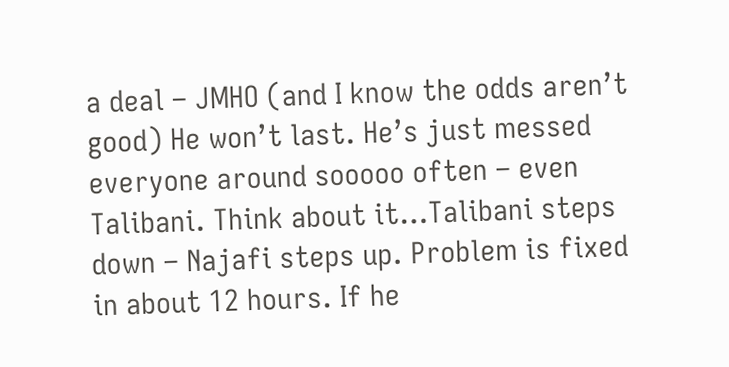a deal – JMHO (and I know the odds aren’t good) He won’t last. He’s just messed everyone around sooooo often – even Talibani. Think about it…Talibani steps down – Najafi steps up. Problem is fixed in about 12 hours. If he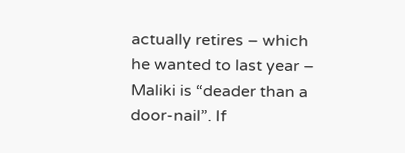actually retires – which he wanted to last year – Maliki is “deader than a door-nail”. If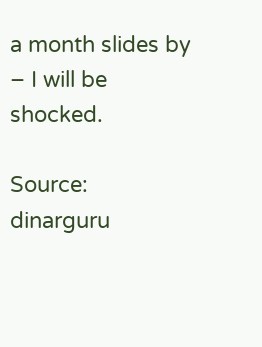a month slides by – I will be shocked.

Source: dinarguru